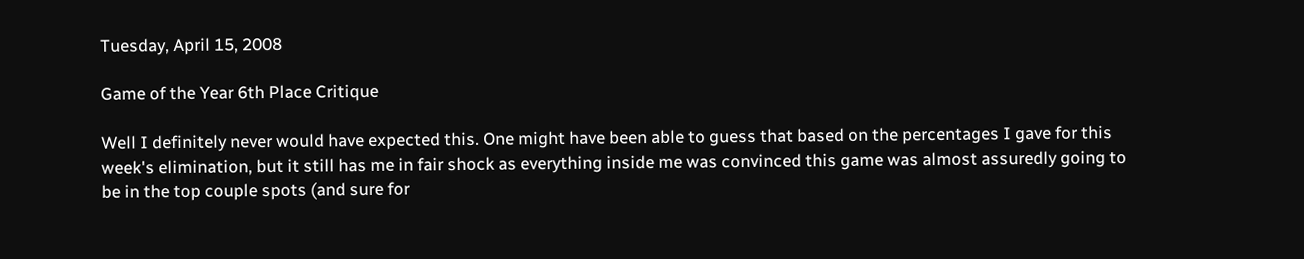Tuesday, April 15, 2008

Game of the Year 6th Place Critique

Well I definitely never would have expected this. One might have been able to guess that based on the percentages I gave for this week's elimination, but it still has me in fair shock as everything inside me was convinced this game was almost assuredly going to be in the top couple spots (and sure for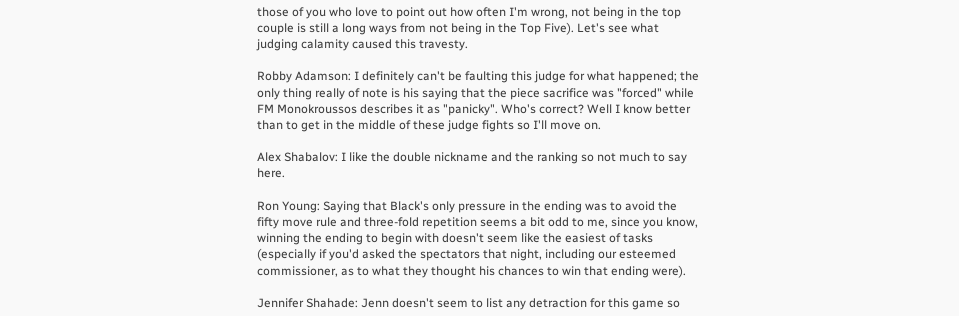those of you who love to point out how often I'm wrong, not being in the top couple is still a long ways from not being in the Top Five). Let's see what judging calamity caused this travesty.

Robby Adamson: I definitely can't be faulting this judge for what happened; the only thing really of note is his saying that the piece sacrifice was "forced" while FM Monokroussos describes it as "panicky". Who's correct? Well I know better than to get in the middle of these judge fights so I'll move on.

Alex Shabalov: I like the double nickname and the ranking so not much to say here.

Ron Young: Saying that Black's only pressure in the ending was to avoid the fifty move rule and three-fold repetition seems a bit odd to me, since you know, winning the ending to begin with doesn't seem like the easiest of tasks (especially if you'd asked the spectators that night, including our esteemed commissioner, as to what they thought his chances to win that ending were).

Jennifer Shahade: Jenn doesn't seem to list any detraction for this game so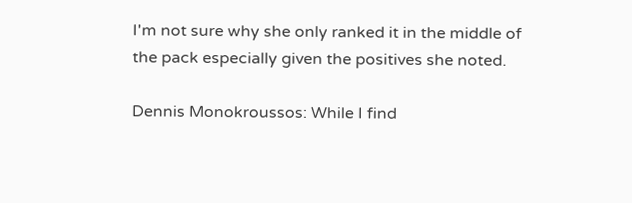I'm not sure why she only ranked it in the middle of the pack especially given the positives she noted.

Dennis Monokroussos: While I find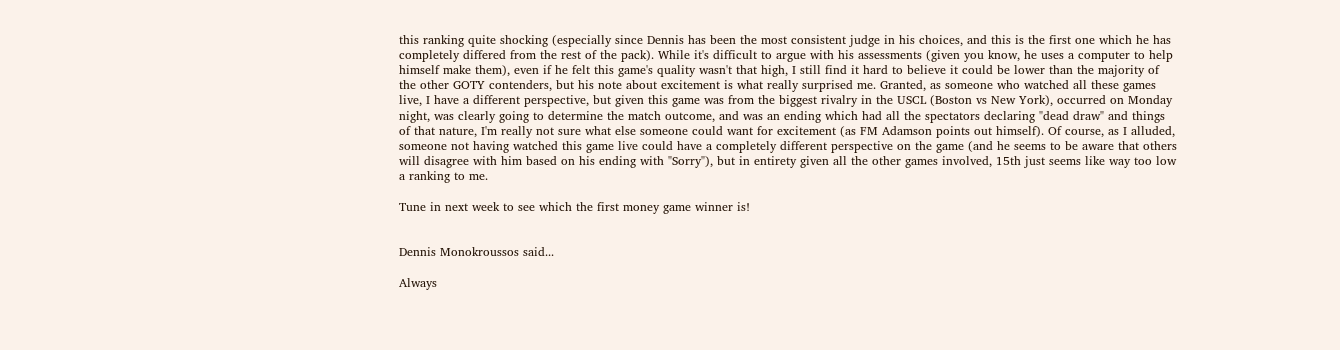this ranking quite shocking (especially since Dennis has been the most consistent judge in his choices, and this is the first one which he has completely differed from the rest of the pack). While it's difficult to argue with his assessments (given you know, he uses a computer to help himself make them), even if he felt this game's quality wasn't that high, I still find it hard to believe it could be lower than the majority of the other GOTY contenders, but his note about excitement is what really surprised me. Granted, as someone who watched all these games live, I have a different perspective, but given this game was from the biggest rivalry in the USCL (Boston vs New York), occurred on Monday night, was clearly going to determine the match outcome, and was an ending which had all the spectators declaring "dead draw" and things of that nature, I'm really not sure what else someone could want for excitement (as FM Adamson points out himself). Of course, as I alluded, someone not having watched this game live could have a completely different perspective on the game (and he seems to be aware that others will disagree with him based on his ending with "Sorry"), but in entirety given all the other games involved, 15th just seems like way too low a ranking to me.

Tune in next week to see which the first money game winner is!


Dennis Monokroussos said...

Always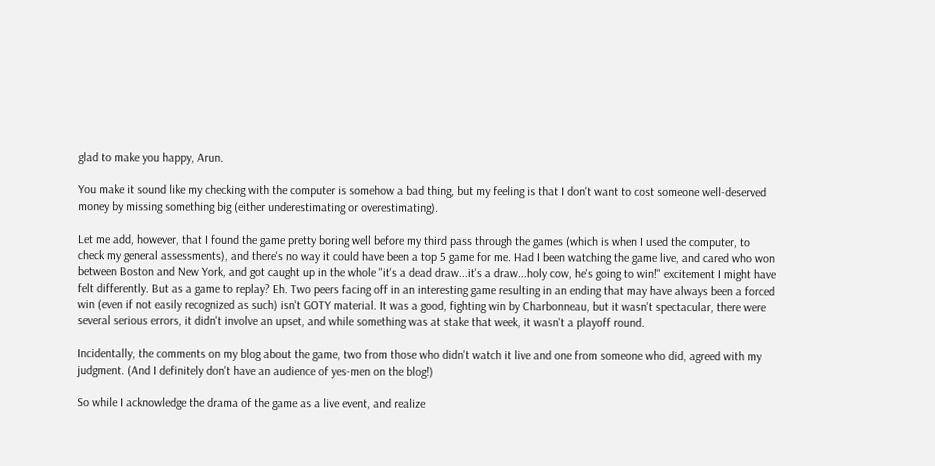glad to make you happy, Arun.

You make it sound like my checking with the computer is somehow a bad thing, but my feeling is that I don't want to cost someone well-deserved money by missing something big (either underestimating or overestimating).

Let me add, however, that I found the game pretty boring well before my third pass through the games (which is when I used the computer, to check my general assessments), and there's no way it could have been a top 5 game for me. Had I been watching the game live, and cared who won between Boston and New York, and got caught up in the whole "it's a dead draw...it's a draw...holy cow, he's going to win!" excitement I might have felt differently. But as a game to replay? Eh. Two peers facing off in an interesting game resulting in an ending that may have always been a forced win (even if not easily recognized as such) isn't GOTY material. It was a good, fighting win by Charbonneau, but it wasn't spectacular, there were several serious errors, it didn't involve an upset, and while something was at stake that week, it wasn't a playoff round.

Incidentally, the comments on my blog about the game, two from those who didn't watch it live and one from someone who did, agreed with my judgment. (And I definitely don't have an audience of yes-men on the blog!)

So while I acknowledge the drama of the game as a live event, and realize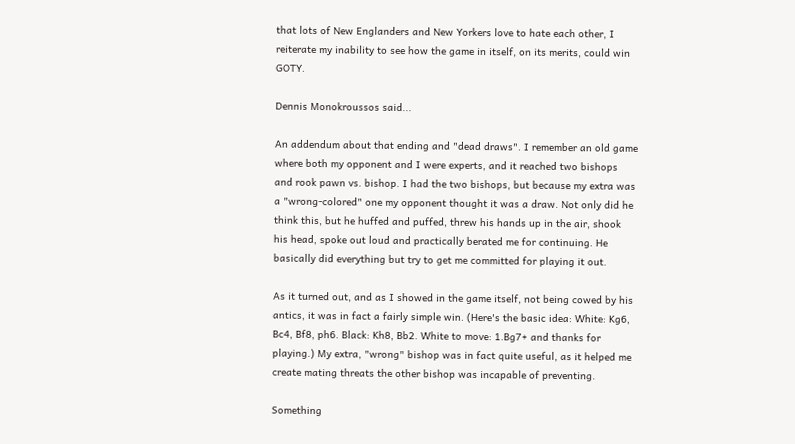that lots of New Englanders and New Yorkers love to hate each other, I reiterate my inability to see how the game in itself, on its merits, could win GOTY.

Dennis Monokroussos said...

An addendum about that ending and "dead draws". I remember an old game where both my opponent and I were experts, and it reached two bishops and rook pawn vs. bishop. I had the two bishops, but because my extra was a "wrong-colored" one my opponent thought it was a draw. Not only did he think this, but he huffed and puffed, threw his hands up in the air, shook his head, spoke out loud and practically berated me for continuing. He basically did everything but try to get me committed for playing it out.

As it turned out, and as I showed in the game itself, not being cowed by his antics, it was in fact a fairly simple win. (Here's the basic idea: White: Kg6, Bc4, Bf8, ph6. Black: Kh8, Bb2. White to move: 1.Bg7+ and thanks for playing.) My extra, "wrong" bishop was in fact quite useful, as it helped me create mating threats the other bishop was incapable of preventing.

Something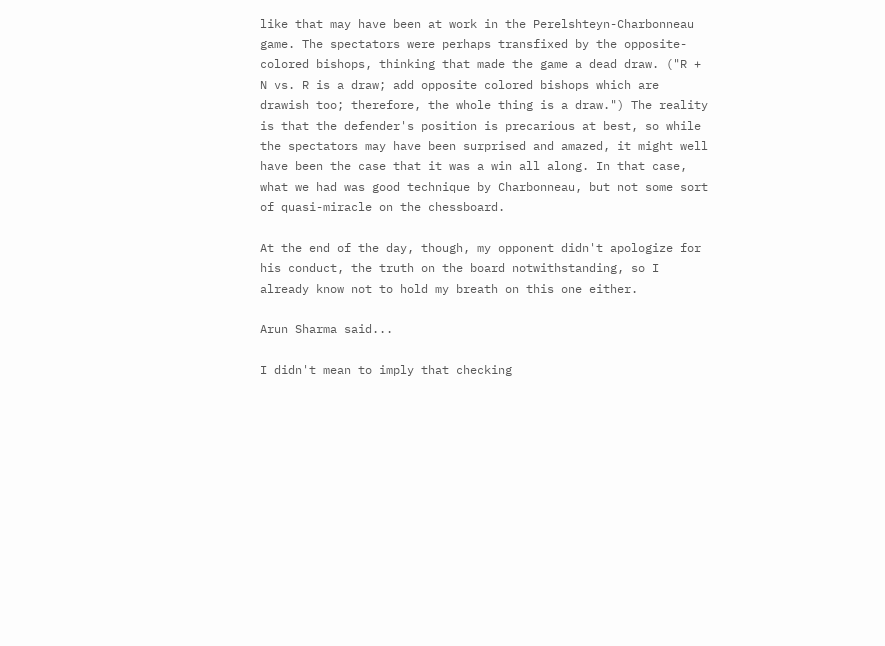like that may have been at work in the Perelshteyn-Charbonneau game. The spectators were perhaps transfixed by the opposite-colored bishops, thinking that made the game a dead draw. ("R + N vs. R is a draw; add opposite colored bishops which are drawish too; therefore, the whole thing is a draw.") The reality is that the defender's position is precarious at best, so while the spectators may have been surprised and amazed, it might well have been the case that it was a win all along. In that case, what we had was good technique by Charbonneau, but not some sort of quasi-miracle on the chessboard.

At the end of the day, though, my opponent didn't apologize for his conduct, the truth on the board notwithstanding, so I already know not to hold my breath on this one either.

Arun Sharma said...

I didn't mean to imply that checking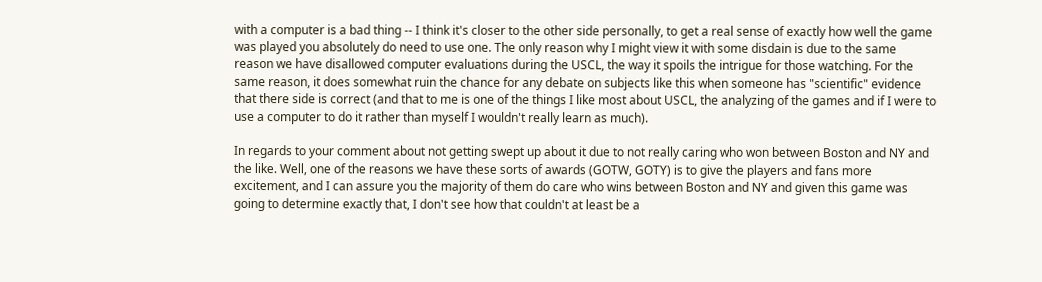with a computer is a bad thing -- I think it's closer to the other side personally, to get a real sense of exactly how well the game was played you absolutely do need to use one. The only reason why I might view it with some disdain is due to the same reason we have disallowed computer evaluations during the USCL, the way it spoils the intrigue for those watching. For the same reason, it does somewhat ruin the chance for any debate on subjects like this when someone has "scientific" evidence that there side is correct (and that to me is one of the things I like most about USCL, the analyzing of the games and if I were to use a computer to do it rather than myself I wouldn't really learn as much).

In regards to your comment about not getting swept up about it due to not really caring who won between Boston and NY and the like. Well, one of the reasons we have these sorts of awards (GOTW, GOTY) is to give the players and fans more excitement, and I can assure you the majority of them do care who wins between Boston and NY and given this game was going to determine exactly that, I don't see how that couldn't at least be a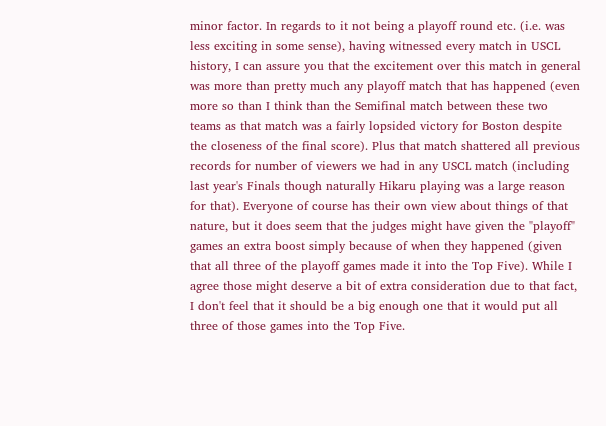minor factor. In regards to it not being a playoff round etc. (i.e. was less exciting in some sense), having witnessed every match in USCL history, I can assure you that the excitement over this match in general was more than pretty much any playoff match that has happened (even more so than I think than the Semifinal match between these two teams as that match was a fairly lopsided victory for Boston despite the closeness of the final score). Plus that match shattered all previous records for number of viewers we had in any USCL match (including last year's Finals though naturally Hikaru playing was a large reason for that). Everyone of course has their own view about things of that nature, but it does seem that the judges might have given the "playoff" games an extra boost simply because of when they happened (given that all three of the playoff games made it into the Top Five). While I agree those might deserve a bit of extra consideration due to that fact, I don't feel that it should be a big enough one that it would put all three of those games into the Top Five.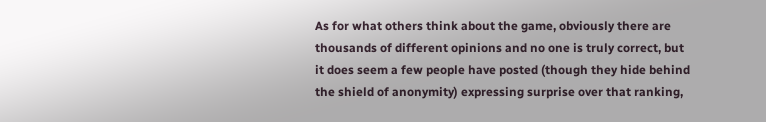As for what others think about the game, obviously there are thousands of different opinions and no one is truly correct, but it does seem a few people have posted (though they hide behind the shield of anonymity) expressing surprise over that ranking,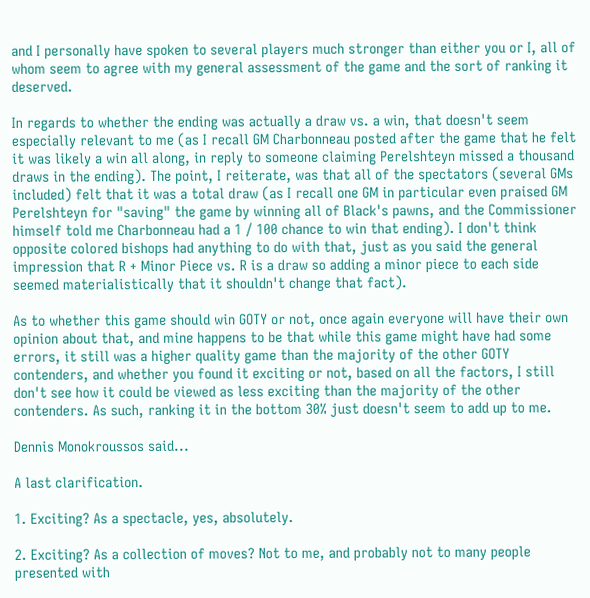and I personally have spoken to several players much stronger than either you or I, all of whom seem to agree with my general assessment of the game and the sort of ranking it deserved.

In regards to whether the ending was actually a draw vs. a win, that doesn't seem especially relevant to me (as I recall GM Charbonneau posted after the game that he felt it was likely a win all along, in reply to someone claiming Perelshteyn missed a thousand draws in the ending). The point, I reiterate, was that all of the spectators (several GMs included) felt that it was a total draw (as I recall one GM in particular even praised GM Perelshteyn for "saving" the game by winning all of Black's pawns, and the Commissioner himself told me Charbonneau had a 1 / 100 chance to win that ending). I don't think opposite colored bishops had anything to do with that, just as you said the general impression that R + Minor Piece vs. R is a draw so adding a minor piece to each side seemed materialistically that it shouldn't change that fact).

As to whether this game should win GOTY or not, once again everyone will have their own opinion about that, and mine happens to be that while this game might have had some errors, it still was a higher quality game than the majority of the other GOTY contenders, and whether you found it exciting or not, based on all the factors, I still don't see how it could be viewed as less exciting than the majority of the other contenders. As such, ranking it in the bottom 30% just doesn't seem to add up to me.

Dennis Monokroussos said...

A last clarification.

1. Exciting? As a spectacle, yes, absolutely.

2. Exciting? As a collection of moves? Not to me, and probably not to many people presented with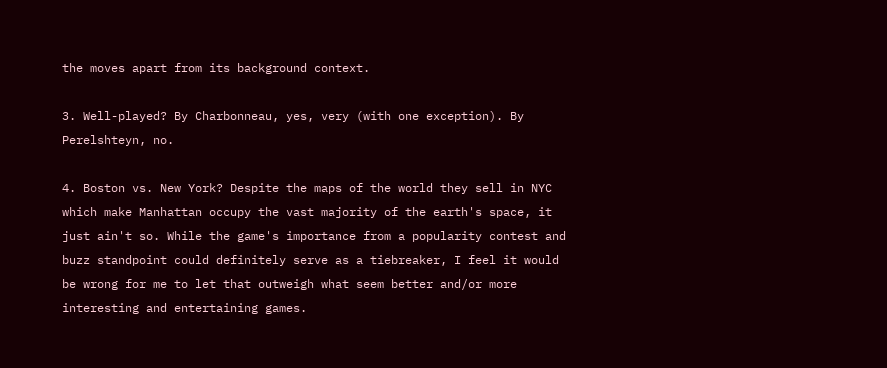the moves apart from its background context.

3. Well-played? By Charbonneau, yes, very (with one exception). By Perelshteyn, no.

4. Boston vs. New York? Despite the maps of the world they sell in NYC which make Manhattan occupy the vast majority of the earth's space, it just ain't so. While the game's importance from a popularity contest and buzz standpoint could definitely serve as a tiebreaker, I feel it would be wrong for me to let that outweigh what seem better and/or more interesting and entertaining games.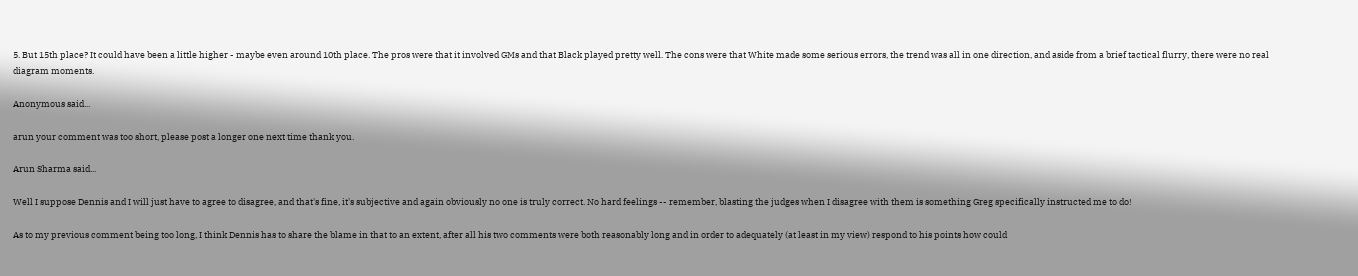5. But 15th place? It could have been a little higher - maybe even around 10th place. The pros were that it involved GMs and that Black played pretty well. The cons were that White made some serious errors, the trend was all in one direction, and aside from a brief tactical flurry, there were no real diagram moments.

Anonymous said...

arun your comment was too short, please post a longer one next time thank you.

Arun Sharma said...

Well I suppose Dennis and I will just have to agree to disagree, and that's fine, it's subjective and again obviously no one is truly correct. No hard feelings -- remember, blasting the judges when I disagree with them is something Greg specifically instructed me to do!

As to my previous comment being too long, I think Dennis has to share the blame in that to an extent, after all his two comments were both reasonably long and in order to adequately (at least in my view) respond to his points how could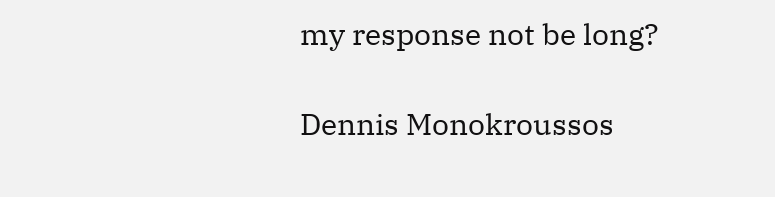my response not be long?

Dennis Monokroussos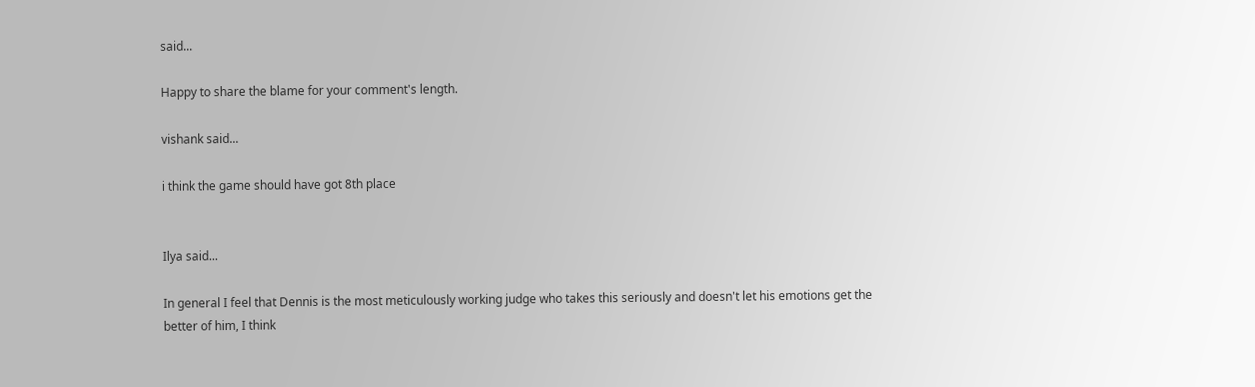said...

Happy to share the blame for your comment's length.

vishank said...

i think the game should have got 8th place


Ilya said...

In general I feel that Dennis is the most meticulously working judge who takes this seriously and doesn't let his emotions get the better of him, I think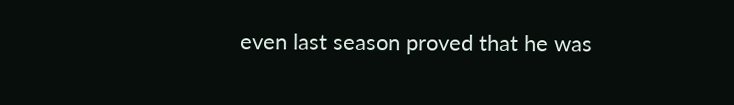even last season proved that he was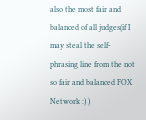also the most fair and balanced of all judges(if I may steal the self- phrasing line from the not so fair and balanced FOX Network :) )